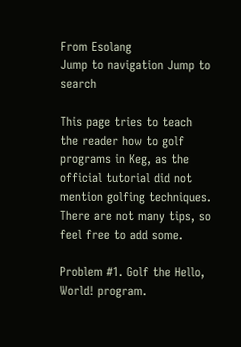From Esolang
Jump to navigation Jump to search

This page tries to teach the reader how to golf programs in Keg, as the official tutorial did not mention golfing techniques. There are not many tips, so feel free to add some.

Problem #1. Golf the Hello, World! program.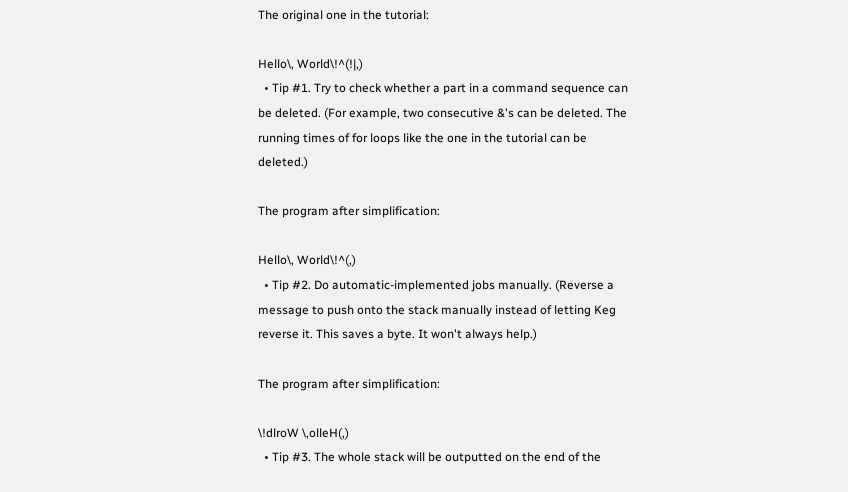The original one in the tutorial:

Hello\, World\!^(!|,)
  • Tip #1. Try to check whether a part in a command sequence can be deleted. (For example, two consecutive &'s can be deleted. The running times of for loops like the one in the tutorial can be deleted.)

The program after simplification:

Hello\, World\!^(,)
  • Tip #2. Do automatic-implemented jobs manually. (Reverse a message to push onto the stack manually instead of letting Keg reverse it. This saves a byte. It won't always help.)

The program after simplification:

\!dlroW \,olleH(,)
  • Tip #3. The whole stack will be outputted on the end of the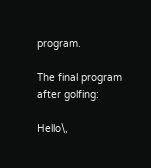program.

The final program after golfing:

Hello\,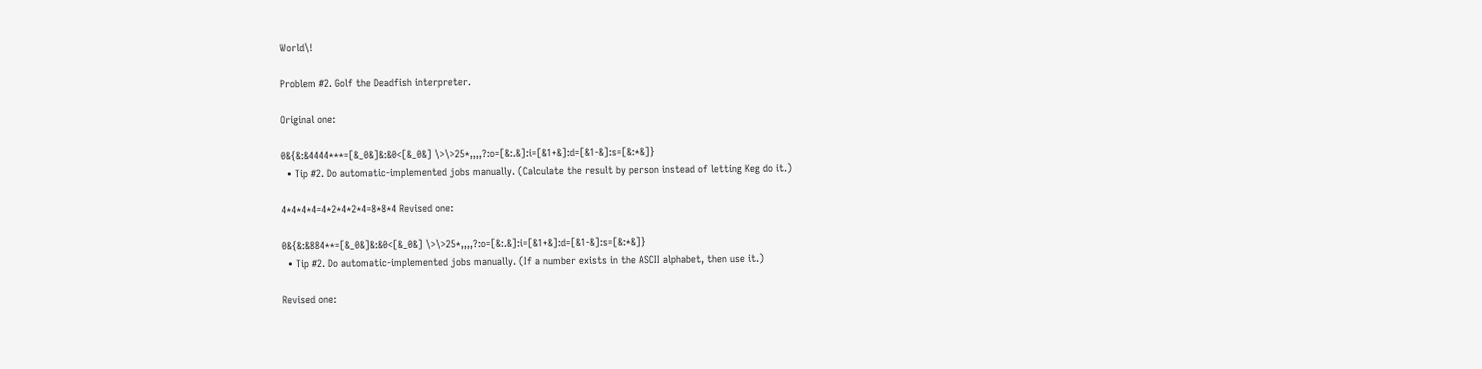World\!

Problem #2. Golf the Deadfish interpreter.

Original one:

0&{&:&4444***=[&_0&]&:&0<[&_0&] \>\>25*,,,,?:o=[&:.&]:i=[&1+&]:d=[&1-&]:s=[&:*&]}
  • Tip #2. Do automatic-implemented jobs manually. (Calculate the result by person instead of letting Keg do it.)

4*4*4*4=4*2*4*2*4=8*8*4 Revised one:

0&{&:&884**=[&_0&]&:&0<[&_0&] \>\>25*,,,,?:o=[&:.&]:i=[&1+&]:d=[&1-&]:s=[&:*&]}
  • Tip #2. Do automatic-implemented jobs manually. (If a number exists in the ASCII alphabet, then use it.)

Revised one: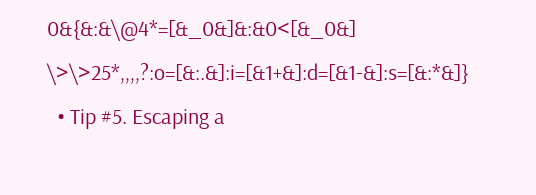0&{&:&\@4*=[&_0&]&:&0<[&_0&] \>\>25*,,,,?:o=[&:.&]:i=[&1+&]:d=[&1-&]:s=[&:*&]}
  • Tip #5. Escaping a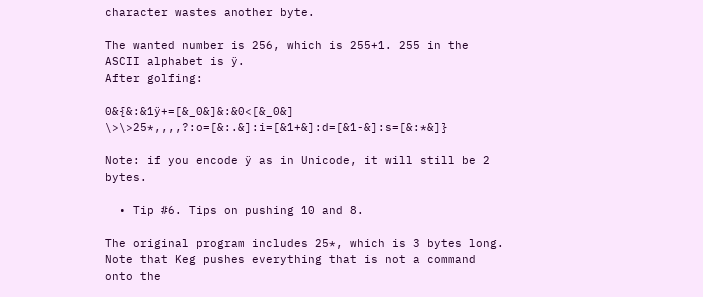character wastes another byte.

The wanted number is 256, which is 255+1. 255 in the ASCII alphabet is ÿ.
After golfing:

0&{&:&1ÿ+=[&_0&]&:&0<[&_0&] \>\>25*,,,,?:o=[&:.&]:i=[&1+&]:d=[&1-&]:s=[&:*&]}

Note: if you encode ÿ as in Unicode, it will still be 2 bytes.

  • Tip #6. Tips on pushing 10 and 8.

The original program includes 25*, which is 3 bytes long.
Note that Keg pushes everything that is not a command onto the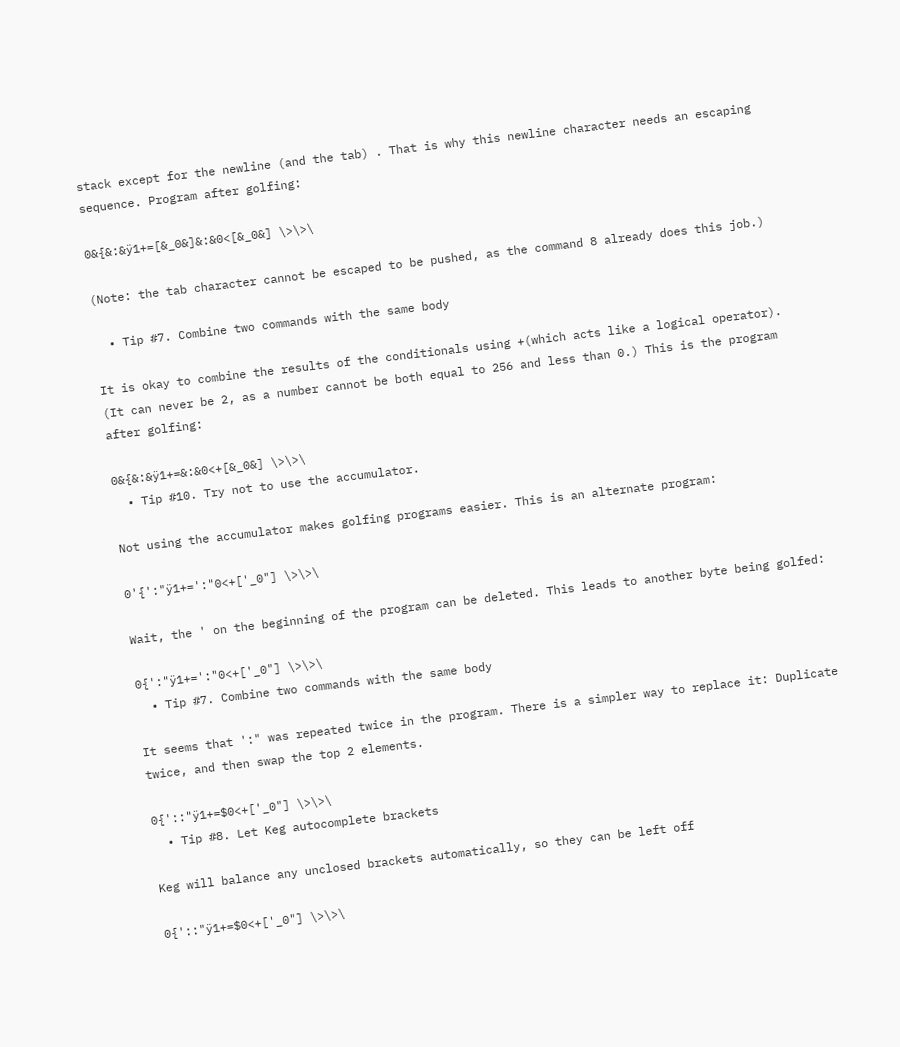stack except for the newline (and the tab) . That is why this newline character needs an escaping sequence. Program after golfing:

0&{&:&ÿ1+=[&_0&]&:&0<[&_0&] \>\>\

(Note: the tab character cannot be escaped to be pushed, as the command 8 already does this job.)

  • Tip #7. Combine two commands with the same body

It is okay to combine the results of the conditionals using +(which acts like a logical operator). (It can never be 2, as a number cannot be both equal to 256 and less than 0.) This is the program after golfing:

0&{&:&ÿ1+=&:&0<+[&_0&] \>\>\
  • Tip #10. Try not to use the accumulator.

Not using the accumulator makes golfing programs easier. This is an alternate program:

0'{':"ÿ1+=':"0<+['_0"] \>\>\

Wait, the ' on the beginning of the program can be deleted. This leads to another byte being golfed:

0{':"ÿ1+=':"0<+['_0"] \>\>\
  • Tip #7. Combine two commands with the same body

It seems that ':" was repeated twice in the program. There is a simpler way to replace it: Duplicate twice, and then swap the top 2 elements.

0{'::"ÿ1+=$0<+['_0"] \>\>\
  • Tip #8. Let Keg autocomplete brackets

Keg will balance any unclosed brackets automatically, so they can be left off

0{'::"ÿ1+=$0<+['_0"] \>\>\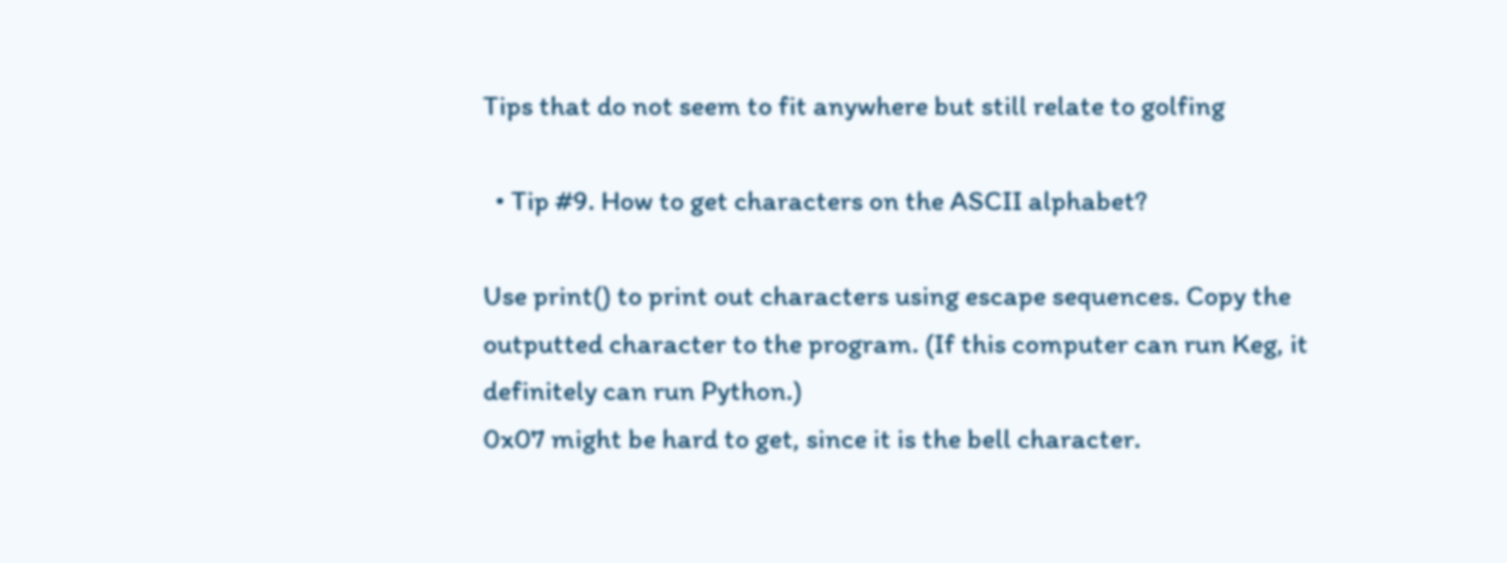Tips that do not seem to fit anywhere but still relate to golfing

  • Tip #9. How to get characters on the ASCII alphabet?

Use print() to print out characters using escape sequences. Copy the outputted character to the program. (If this computer can run Keg, it definitely can run Python.)
0x07 might be hard to get, since it is the bell character.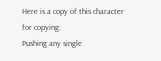Here is a copy of this character for copying:
Pushing any single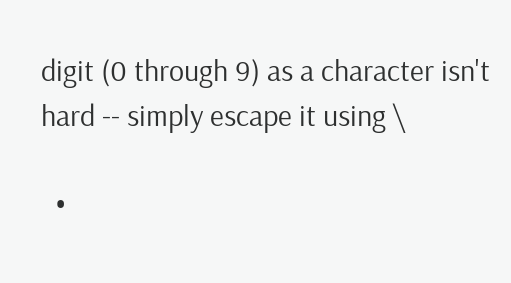digit (0 through 9) as a character isn't hard -- simply escape it using \

  •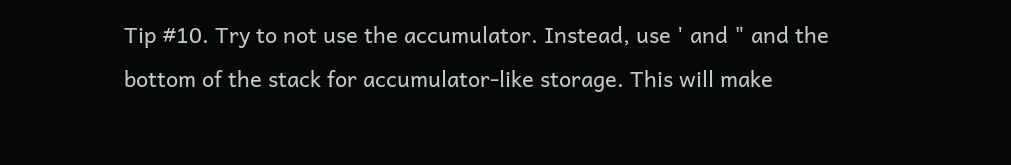Tip #10. Try to not use the accumulator. Instead, use ' and " and the bottom of the stack for accumulator-like storage. This will make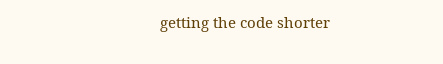getting the code shorter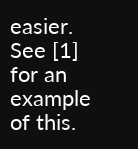easier. See [1] for an example of this.